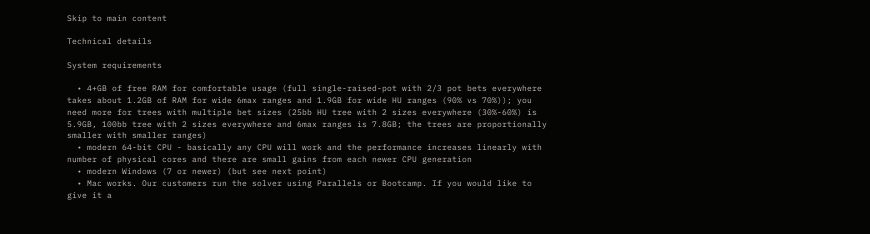Skip to main content

Technical details

System requirements

  • 4+GB of free RAM for comfortable usage (full single-raised-pot with 2/3 pot bets everywhere takes about 1.2GB of RAM for wide 6max ranges and 1.9GB for wide HU ranges (90% vs 70%)); you need more for trees with multiple bet sizes (25bb HU tree with 2 sizes everywhere (30%-60%) is 5.9GB, 100bb tree with 2 sizes everywhere and 6max ranges is 7.8GB; the trees are proportionally smaller with smaller ranges)
  • modern 64-bit CPU - basically any CPU will work and the performance increases linearly with number of physical cores and there are small gains from each newer CPU generation
  • modern Windows (7 or newer) (but see next point)
  • Mac works. Our customers run the solver using Parallels or Bootcamp. If you would like to give it a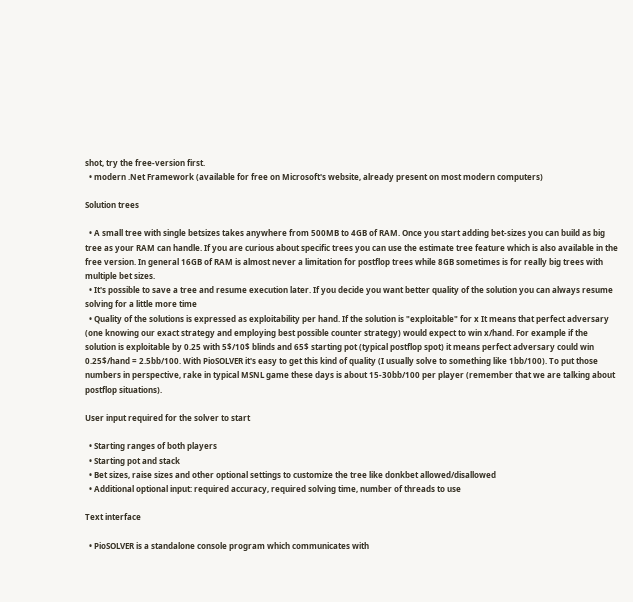shot, try the free-version first.
  • modern .Net Framework (available for free on Microsoft's website, already present on most modern computers)

Solution trees

  • A small tree with single betsizes takes anywhere from 500MB to 4GB of RAM. Once you start adding bet-sizes you can build as big tree as your RAM can handle. If you are curious about specific trees you can use the estimate tree feature which is also available in the free version. In general 16GB of RAM is almost never a limitation for postflop trees while 8GB sometimes is for really big trees with multiple bet sizes.
  • It's possible to save a tree and resume execution later. If you decide you want better quality of the solution you can always resume solving for a little more time
  • Quality of the solutions is expressed as exploitability per hand. If the solution is "exploitable" for x It means that perfect adversary (one knowing our exact strategy and employing best possible counter strategy) would expect to win x/hand. For example if the solution is exploitable by 0.25 with 5$/10$ blinds and 65$ starting pot (typical postflop spot) it means perfect adversary could win 0.25$/hand = 2.5bb/100. With PioSOLVER it's easy to get this kind of quality (I usually solve to something like 1bb/100). To put those numbers in perspective, rake in typical MSNL game these days is about 15-30bb/100 per player (remember that we are talking about postflop situations).

User input required for the solver to start

  • Starting ranges of both players
  • Starting pot and stack
  • Bet sizes, raise sizes and other optional settings to customize the tree like donkbet allowed/disallowed
  • Additional optional input: required accuracy, required solving time, number of threads to use

Text interface

  • PioSOLVER is a standalone console program which communicates with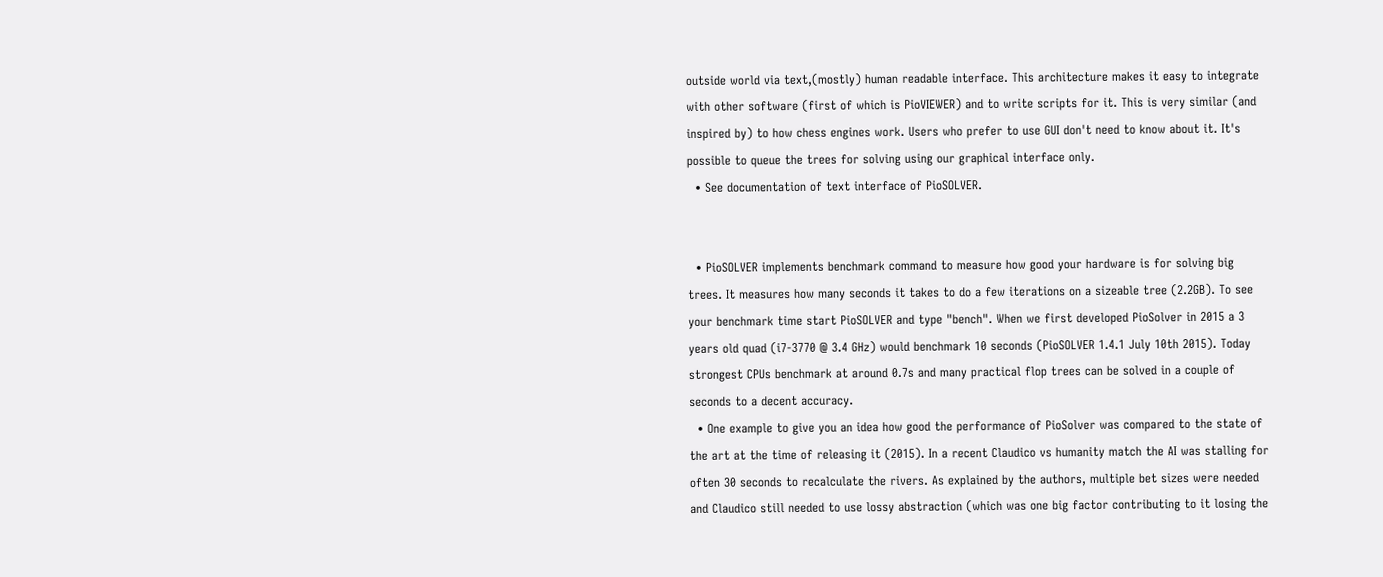outside world via text,(mostly) human readable interface. This architecture makes it easy to integrate with other software (first of which is PioVIEWER) and to write scripts for it. This is very similar (and inspired by) to how chess engines work. Users who prefer to use GUI don't need to know about it. It's possible to queue the trees for solving using our graphical interface only.
  • See documentation of text interface of PioSOLVER.


  • PioSOLVER implements benchmark command to measure how good your hardware is for solving big trees. It measures how many seconds it takes to do a few iterations on a sizeable tree (2.2GB). To see your benchmark time start PioSOLVER and type "bench". When we first developed PioSolver in 2015 a 3 years old quad (i7-3770 @ 3.4 GHz) would benchmark 10 seconds (PioSOLVER 1.4.1 July 10th 2015). Today strongest CPUs benchmark at around 0.7s and many practical flop trees can be solved in a couple of seconds to a decent accuracy.
  • One example to give you an idea how good the performance of PioSolver was compared to the state of the art at the time of releasing it (2015). In a recent Claudico vs humanity match the AI was stalling for often 30 seconds to recalculate the rivers. As explained by the authors, multiple bet sizes were needed and Claudico still needed to use lossy abstraction (which was one big factor contributing to it losing the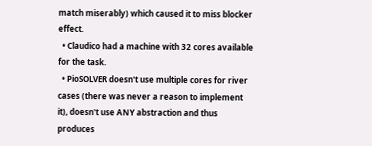match miserably) which caused it to miss blocker effect.
  • Claudico had a machine with 32 cores available for the task.
  • PioSOLVER doesn't use multiple cores for river cases (there was never a reason to implement it), doesn't use ANY abstraction and thus produces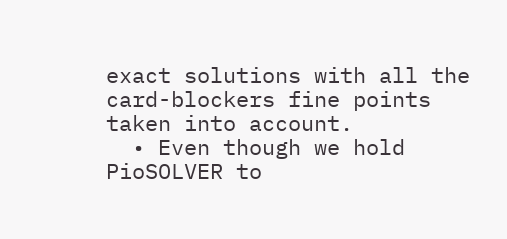exact solutions with all the card-blockers fine points taken into account.
  • Even though we hold PioSOLVER to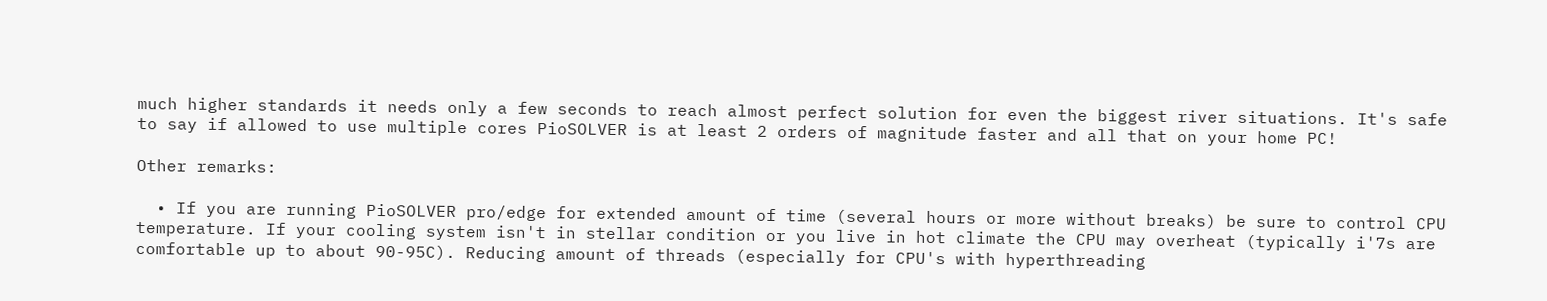much higher standards it needs only a few seconds to reach almost perfect solution for even the biggest river situations. It's safe to say if allowed to use multiple cores PioSOLVER is at least 2 orders of magnitude faster and all that on your home PC!

Other remarks:

  • If you are running PioSOLVER pro/edge for extended amount of time (several hours or more without breaks) be sure to control CPU temperature. If your cooling system isn't in stellar condition or you live in hot climate the CPU may overheat (typically i'7s are comfortable up to about 90-95C). Reducing amount of threads (especially for CPU's with hyperthreading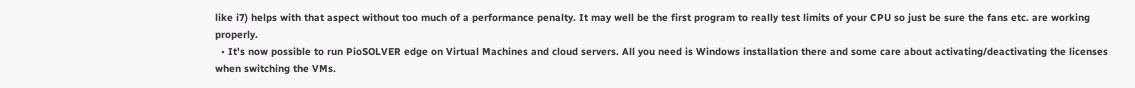like i7) helps with that aspect without too much of a performance penalty. It may well be the first program to really test limits of your CPU so just be sure the fans etc. are working properly.
  • It's now possible to run PioSOLVER edge on Virtual Machines and cloud servers. All you need is Windows installation there and some care about activating/deactivating the licenses when switching the VMs.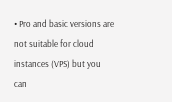• Pro and basic versions are not suitable for cloud instances (VPS) but you can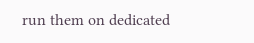run them on dedicated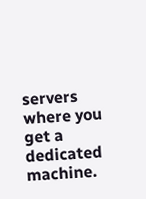servers where you get a dedicated machine.